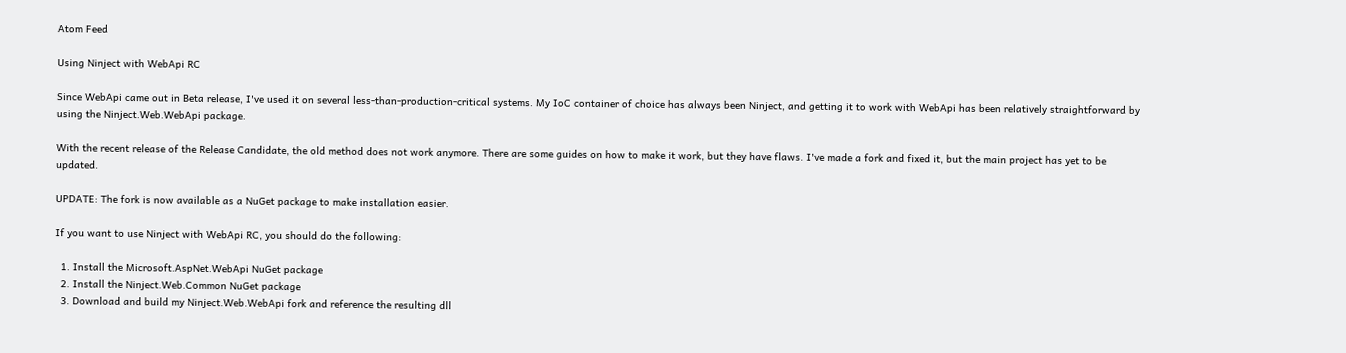Atom Feed

Using Ninject with WebApi RC

Since WebApi came out in Beta release, I've used it on several less-than-production-critical systems. My IoC container of choice has always been Ninject, and getting it to work with WebApi has been relatively straightforward by using the Ninject.Web.WebApi package.

With the recent release of the Release Candidate, the old method does not work anymore. There are some guides on how to make it work, but they have flaws. I've made a fork and fixed it, but the main project has yet to be updated.

UPDATE: The fork is now available as a NuGet package to make installation easier.

If you want to use Ninject with WebApi RC, you should do the following:

  1. Install the Microsoft.AspNet.WebApi NuGet package
  2. Install the Ninject.Web.Common NuGet package
  3. Download and build my Ninject.Web.WebApi fork and reference the resulting dll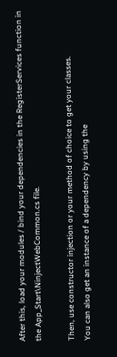After this, load your modules / bind your dependencies in the RegisterServices function in the App_Start\NinjectWebCommon.cs file.

Then, use constructor injection or your method of choice to get your classes.
You can also get an instance of a dependency by using the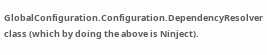GlobalConfiguration.Configuration.DependencyResolver class (which by doing the above is Ninject).